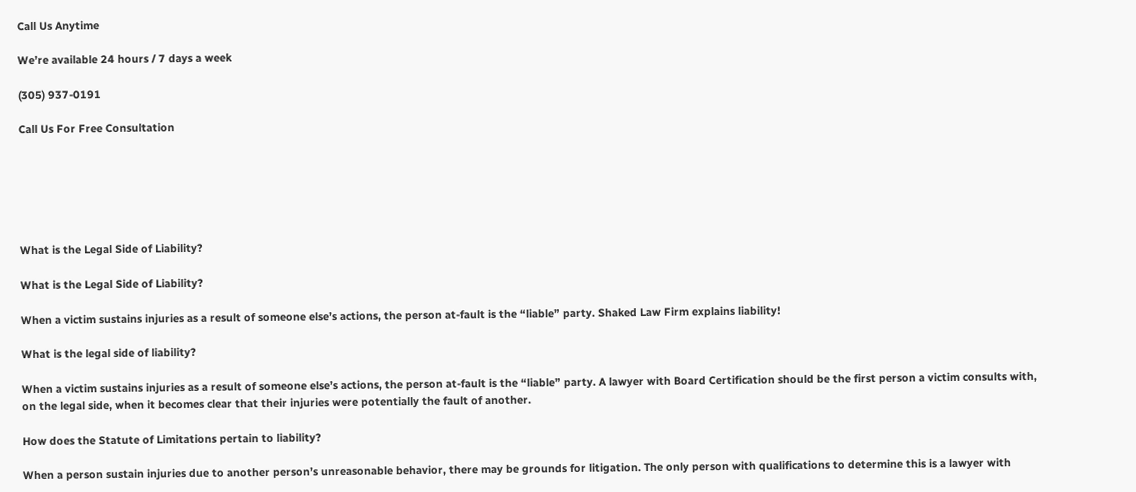Call Us Anytime

We’re available 24 hours / 7 days a week

(305) 937-0191

Call Us For Free Consultation






What is the Legal Side of Liability?

What is the Legal Side of Liability?

When a victim sustains injuries as a result of someone else’s actions, the person at-fault is the “liable” party. Shaked Law Firm explains liability!

What is the legal side of liability?

When a victim sustains injuries as a result of someone else’s actions, the person at-fault is the “liable” party. A lawyer with Board Certification should be the first person a victim consults with, on the legal side, when it becomes clear that their injuries were potentially the fault of another.

How does the Statute of Limitations pertain to liability?

When a person sustain injuries due to another person’s unreasonable behavior, there may be grounds for litigation. The only person with qualifications to determine this is a lawyer with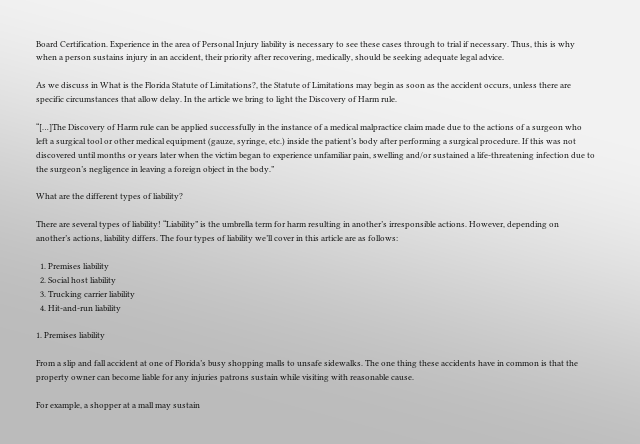Board Certification. Experience in the area of Personal Injury liability is necessary to see these cases through to trial if necessary. Thus, this is why when a person sustains injury in an accident, their priority after recovering, medically, should be seeking adequate legal advice.

As we discuss in What is the Florida Statute of Limitations?, the Statute of Limitations may begin as soon as the accident occurs, unless there are specific circumstances that allow delay. In the article we bring to light the Discovery of Harm rule.

“[…]The Discovery of Harm rule can be applied successfully in the instance of a medical malpractice claim made due to the actions of a surgeon who left a surgical tool or other medical equipment (gauze, syringe, etc.) inside the patient’s body after performing a surgical procedure. If this was not discovered until months or years later when the victim began to experience unfamiliar pain, swelling and/or sustained a life-threatening infection due to the surgeon’s negligence in leaving a foreign object in the body.”

What are the different types of liability?

There are several types of liability! “Liability” is the umbrella term for harm resulting in another’s irresponsible actions. However, depending on another’s actions, liability differs. The four types of liability we’ll cover in this article are as follows:

  1. Premises liability
  2. Social host liability
  3. Trucking carrier liability
  4. Hit-and-run liability

1. Premises liability

From a slip and fall accident at one of Florida’s busy shopping malls to unsafe sidewalks. The one thing these accidents have in common is that the property owner can become liable for any injuries patrons sustain while visiting with reasonable cause.

For example, a shopper at a mall may sustain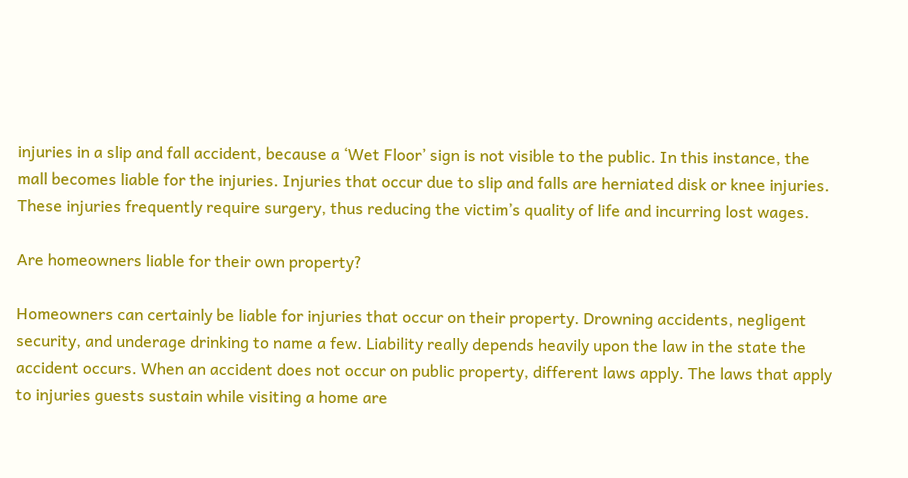injuries in a slip and fall accident, because a ‘Wet Floor’ sign is not visible to the public. In this instance, the mall becomes liable for the injuries. Injuries that occur due to slip and falls are herniated disk or knee injuries. These injuries frequently require surgery, thus reducing the victim’s quality of life and incurring lost wages.

Are homeowners liable for their own property?

Homeowners can certainly be liable for injuries that occur on their property. Drowning accidents, negligent security, and underage drinking to name a few. Liability really depends heavily upon the law in the state the accident occurs. When an accident does not occur on public property, different laws apply. The laws that apply to injuries guests sustain while visiting a home are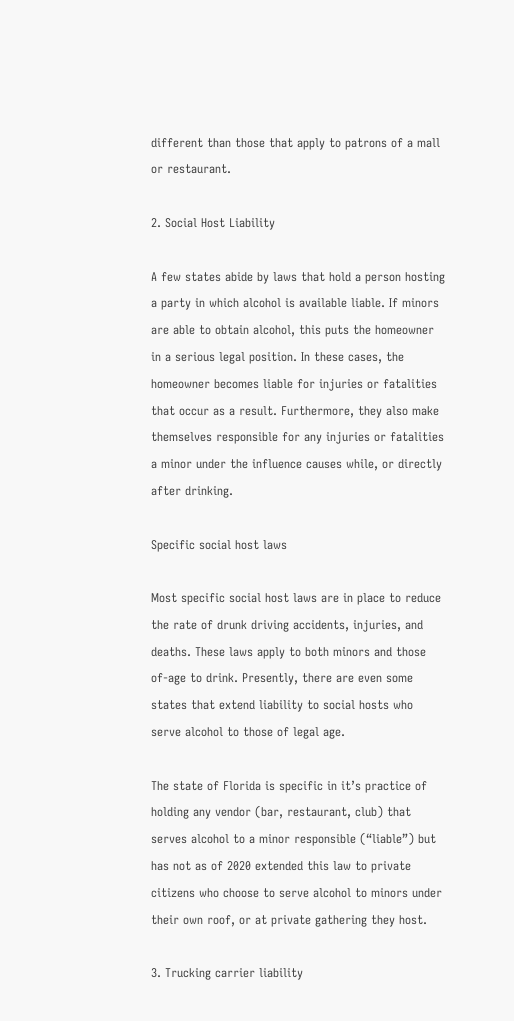different than those that apply to patrons of a mall or restaurant.

2. Social Host Liability

A few states abide by laws that hold a person hosting a party in which alcohol is available liable. If minors are able to obtain alcohol, this puts the homeowner in a serious legal position. In these cases, the homeowner becomes liable for injuries or fatalities that occur as a result. Furthermore, they also make themselves responsible for any injuries or fatalities a minor under the influence causes while, or directly after drinking.

Specific social host laws

Most specific social host laws are in place to reduce the rate of drunk driving accidents, injuries, and deaths. These laws apply to both minors and those of-age to drink. Presently, there are even some states that extend liability to social hosts who serve alcohol to those of legal age.

The state of Florida is specific in it’s practice of holding any vendor (bar, restaurant, club) that serves alcohol to a minor responsible (“liable”) but has not as of 2020 extended this law to private citizens who choose to serve alcohol to minors under their own roof, or at private gathering they host.

3. Trucking carrier liability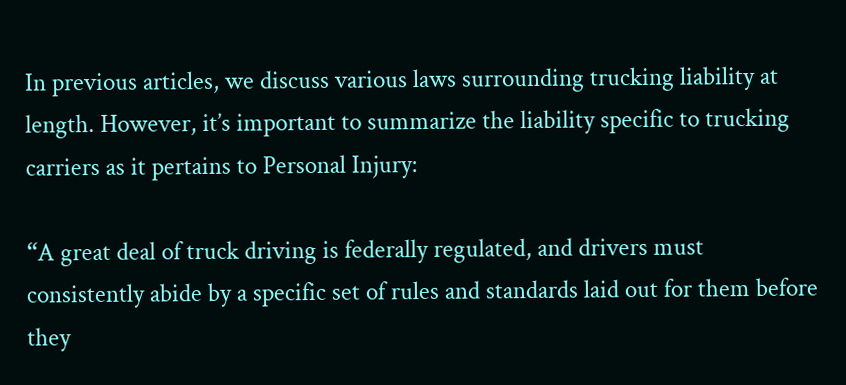In previous articles, we discuss various laws surrounding trucking liability at length. However, it’s important to summarize the liability specific to trucking carriers as it pertains to Personal Injury:

“A great deal of truck driving is federally regulated, and drivers must consistently abide by a specific set of rules and standards laid out for them before they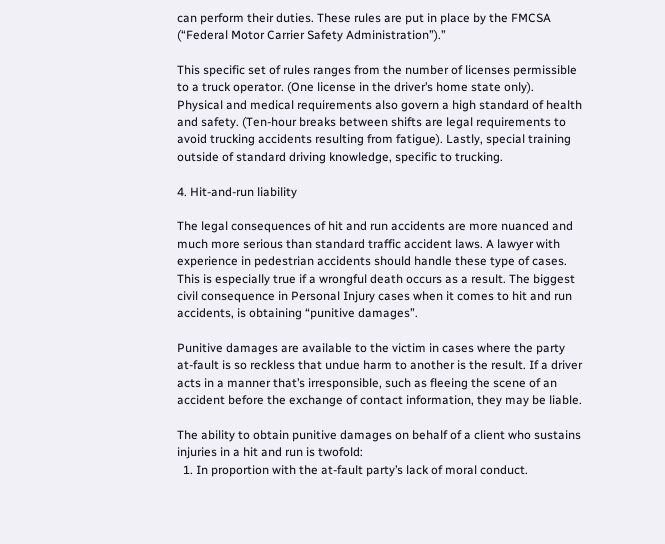can perform their duties. These rules are put in place by the FMCSA (“Federal Motor Carrier Safety Administration”).”

This specific set of rules ranges from the number of licenses permissible to a truck operator. (One license in the driver’s home state only). Physical and medical requirements also govern a high standard of health and safety. (Ten-hour breaks between shifts are legal requirements to avoid trucking accidents resulting from fatigue). Lastly, special training outside of standard driving knowledge, specific to trucking.

4. Hit-and-run liability

The legal consequences of hit and run accidents are more nuanced and much more serious than standard traffic accident laws. A lawyer with experience in pedestrian accidents should handle these type of cases. This is especially true if a wrongful death occurs as a result. The biggest civil consequence in Personal Injury cases when it comes to hit and run accidents, is obtaining “punitive damages”.

Punitive damages are available to the victim in cases where the party at-fault is so reckless that undue harm to another is the result. If a driver acts in a manner that’s irresponsible, such as fleeing the scene of an accident before the exchange of contact information, they may be liable.

The ability to obtain punitive damages on behalf of a client who sustains injuries in a hit and run is twofold:
  1. In proportion with the at-fault party’s lack of moral conduct.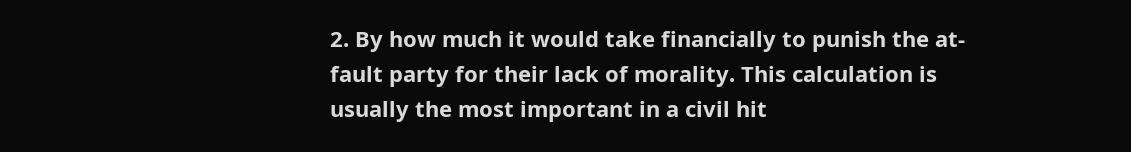2. By how much it would take financially to punish the at-fault party for their lack of morality. This calculation is usually the most important in a civil hit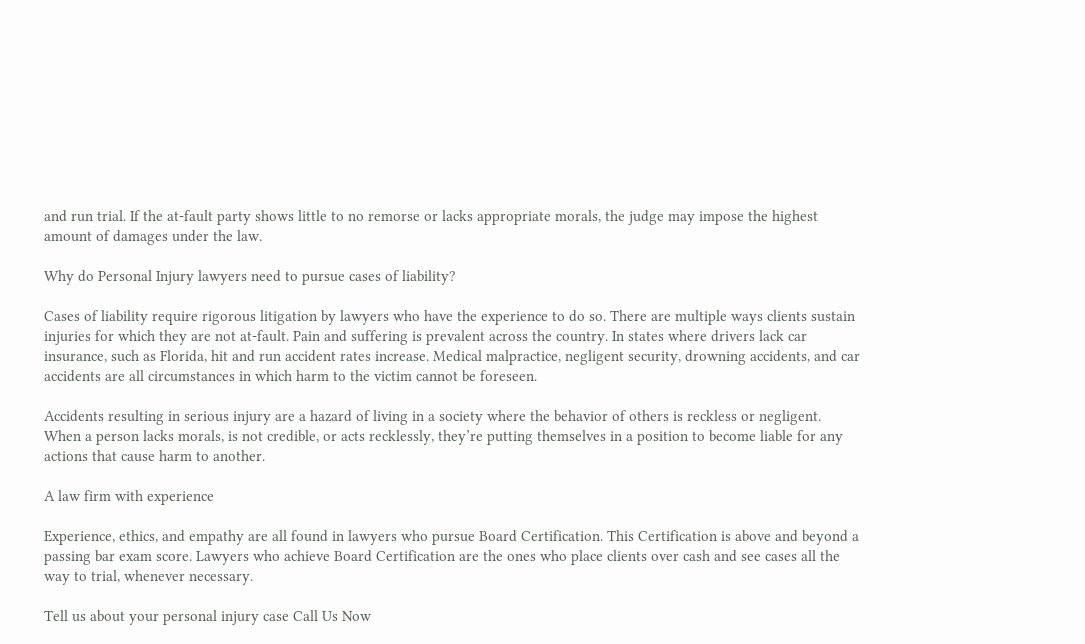and run trial. If the at-fault party shows little to no remorse or lacks appropriate morals, the judge may impose the highest amount of damages under the law.

Why do Personal Injury lawyers need to pursue cases of liability?

Cases of liability require rigorous litigation by lawyers who have the experience to do so. There are multiple ways clients sustain injuries for which they are not at-fault. Pain and suffering is prevalent across the country. In states where drivers lack car insurance, such as Florida, hit and run accident rates increase. Medical malpractice, negligent security, drowning accidents, and car accidents are all circumstances in which harm to the victim cannot be foreseen.

Accidents resulting in serious injury are a hazard of living in a society where the behavior of others is reckless or negligent. When a person lacks morals, is not credible, or acts recklessly, they’re putting themselves in a position to become liable for any actions that cause harm to another.

A law firm with experience

Experience, ethics, and empathy are all found in lawyers who pursue Board Certification. This Certification is above and beyond a passing bar exam score. Lawyers who achieve Board Certification are the ones who place clients over cash and see cases all the way to trial, whenever necessary.

Tell us about your personal injury case Call Us Now